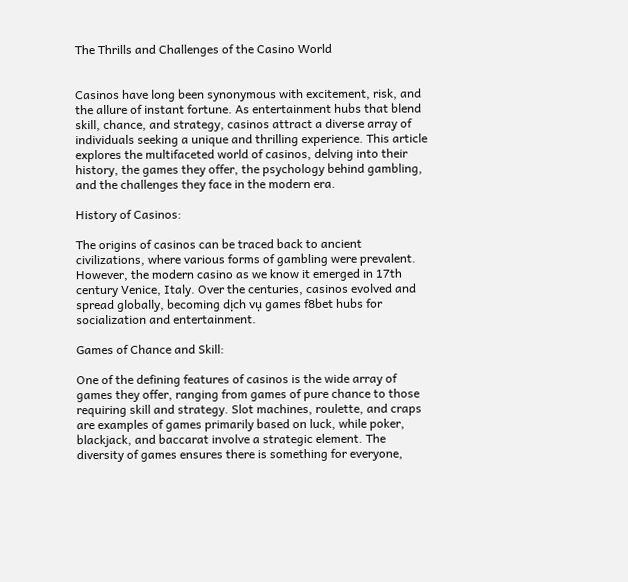The Thrills and Challenges of the Casino World


Casinos have long been synonymous with excitement, risk, and the allure of instant fortune. As entertainment hubs that blend skill, chance, and strategy, casinos attract a diverse array of individuals seeking a unique and thrilling experience. This article explores the multifaceted world of casinos, delving into their history, the games they offer, the psychology behind gambling, and the challenges they face in the modern era.

History of Casinos:

The origins of casinos can be traced back to ancient civilizations, where various forms of gambling were prevalent. However, the modern casino as we know it emerged in 17th century Venice, Italy. Over the centuries, casinos evolved and spread globally, becoming dịch vụ games f8bet hubs for socialization and entertainment.

Games of Chance and Skill:

One of the defining features of casinos is the wide array of games they offer, ranging from games of pure chance to those requiring skill and strategy. Slot machines, roulette, and craps are examples of games primarily based on luck, while poker, blackjack, and baccarat involve a strategic element. The diversity of games ensures there is something for everyone,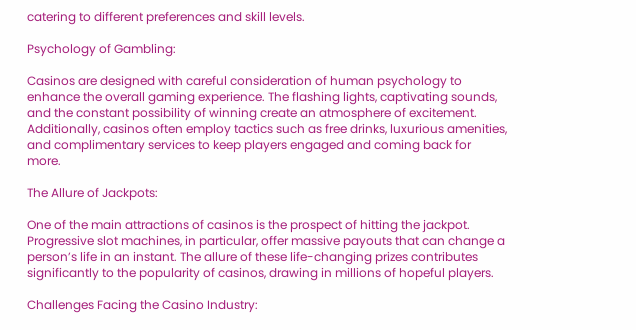catering to different preferences and skill levels.

Psychology of Gambling:

Casinos are designed with careful consideration of human psychology to enhance the overall gaming experience. The flashing lights, captivating sounds, and the constant possibility of winning create an atmosphere of excitement. Additionally, casinos often employ tactics such as free drinks, luxurious amenities, and complimentary services to keep players engaged and coming back for more.

The Allure of Jackpots:

One of the main attractions of casinos is the prospect of hitting the jackpot. Progressive slot machines, in particular, offer massive payouts that can change a person’s life in an instant. The allure of these life-changing prizes contributes significantly to the popularity of casinos, drawing in millions of hopeful players.

Challenges Facing the Casino Industry: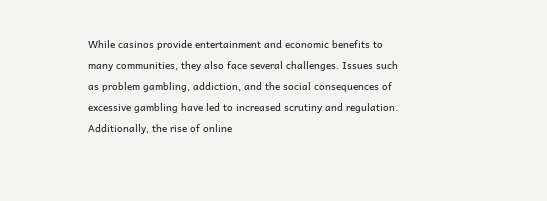While casinos provide entertainment and economic benefits to many communities, they also face several challenges. Issues such as problem gambling, addiction, and the social consequences of excessive gambling have led to increased scrutiny and regulation. Additionally, the rise of online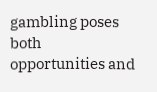gambling poses both opportunities and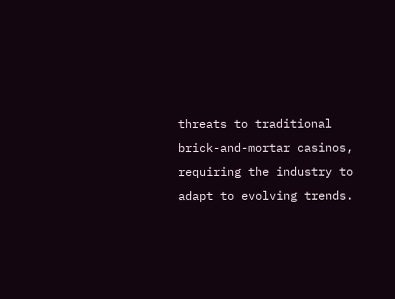threats to traditional brick-and-mortar casinos, requiring the industry to adapt to evolving trends.